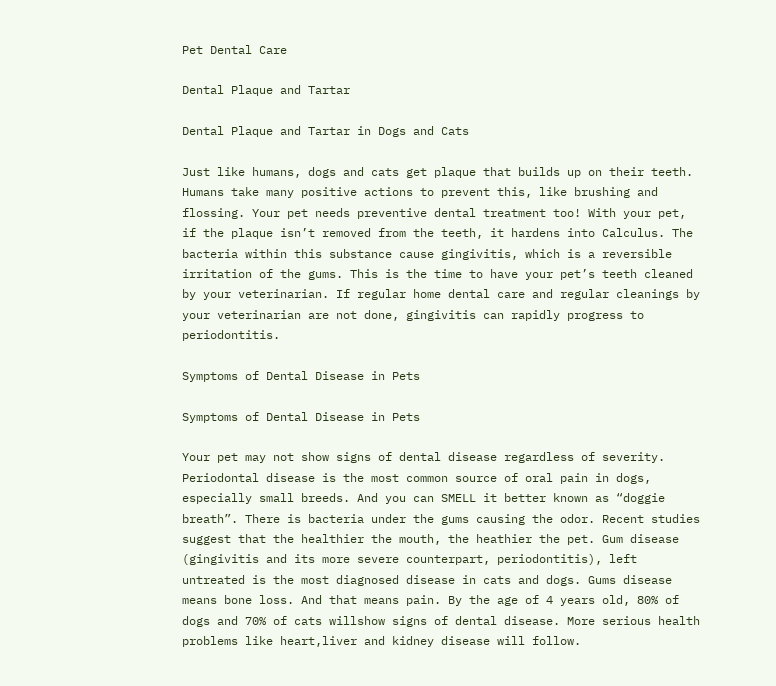Pet Dental Care

Dental Plaque and Tartar

Dental Plaque and Tartar in Dogs and Cats

Just like humans, dogs and cats get plaque that builds up on their teeth. Humans take many positive actions to prevent this, like brushing and flossing. Your pet needs preventive dental treatment too! With your pet, if the plaque isn’t removed from the teeth, it hardens into Calculus. The bacteria within this substance cause gingivitis, which is a reversible irritation of the gums. This is the time to have your pet’s teeth cleaned by your veterinarian. If regular home dental care and regular cleanings by your veterinarian are not done, gingivitis can rapidly progress to periodontitis.

Symptoms of Dental Disease in Pets

Symptoms of Dental Disease in Pets

Your pet may not show signs of dental disease regardless of severity. Periodontal disease is the most common source of oral pain in dogs, especially small breeds. And you can SMELL it better known as “doggie breath”. There is bacteria under the gums causing the odor. Recent studies suggest that the healthier the mouth, the heathier the pet. Gum disease (gingivitis and its more severe counterpart, periodontitis), left untreated is the most diagnosed disease in cats and dogs. Gums disease means bone loss. And that means pain. By the age of 4 years old, 80% of dogs and 70% of cats willshow signs of dental disease. More serious health problems like heart,liver and kidney disease will follow.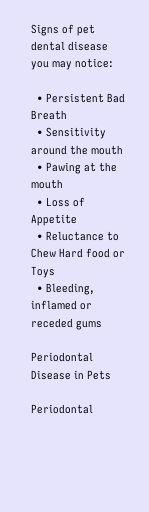Signs of pet dental disease you may notice:

  • Persistent Bad Breath
  • Sensitivity around the mouth
  • Pawing at the mouth
  • Loss of Appetite
  • Reluctance to Chew Hard food or Toys
  • Bleeding, inflamed or receded gums

Periodontal Disease in Pets

Periodontal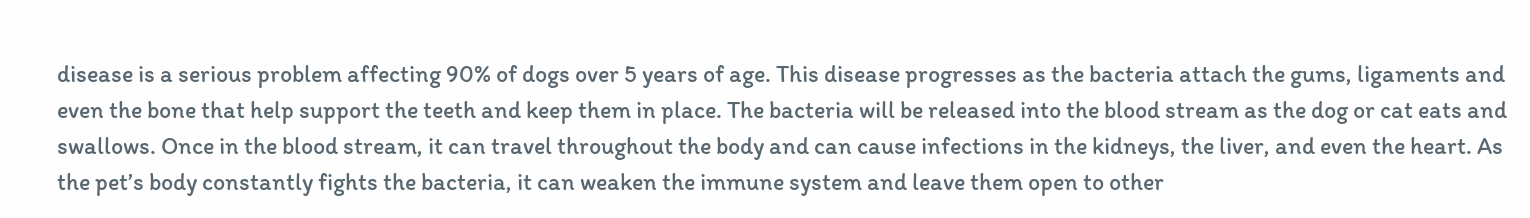disease is a serious problem affecting 90% of dogs over 5 years of age. This disease progresses as the bacteria attach the gums, ligaments and even the bone that help support the teeth and keep them in place. The bacteria will be released into the blood stream as the dog or cat eats and swallows. Once in the blood stream, it can travel throughout the body and can cause infections in the kidneys, the liver, and even the heart. As the pet’s body constantly fights the bacteria, it can weaken the immune system and leave them open to other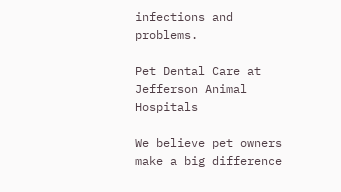infections and problems.

Pet Dental Care at Jefferson Animal Hospitals

We believe pet owners make a big difference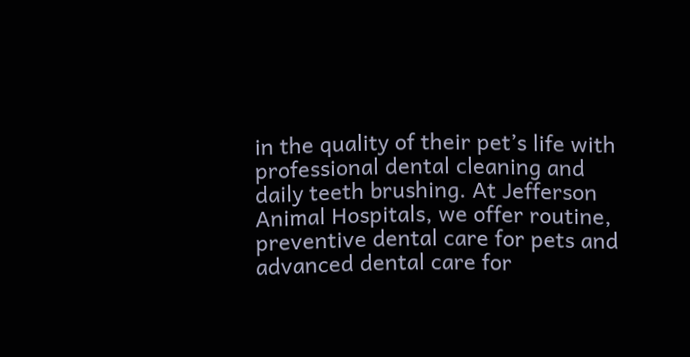in the quality of their pet’s life with professional dental cleaning and daily teeth brushing. At Jefferson Animal Hospitals, we offer routine, preventive dental care for pets and advanced dental care for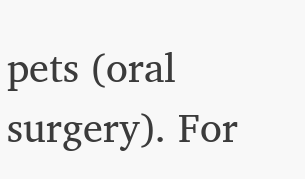pets (oral surgery). For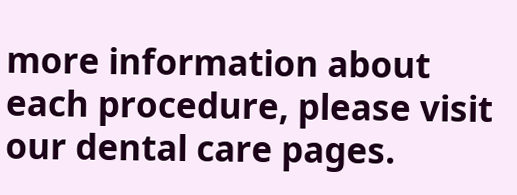more information about each procedure, please visit our dental care pages.